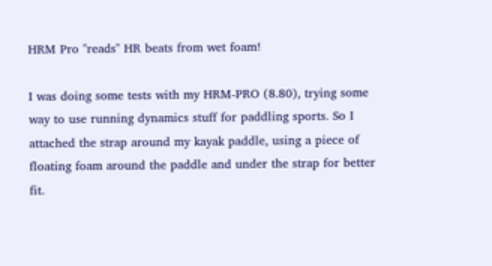HRM Pro "reads" HR beats from wet foam!

I was doing some tests with my HRM-PRO (8.80), trying some way to use running dynamics stuff for paddling sports. So I attached the strap around my kayak paddle, using a piece of floating foam around the paddle and under the strap for better fit.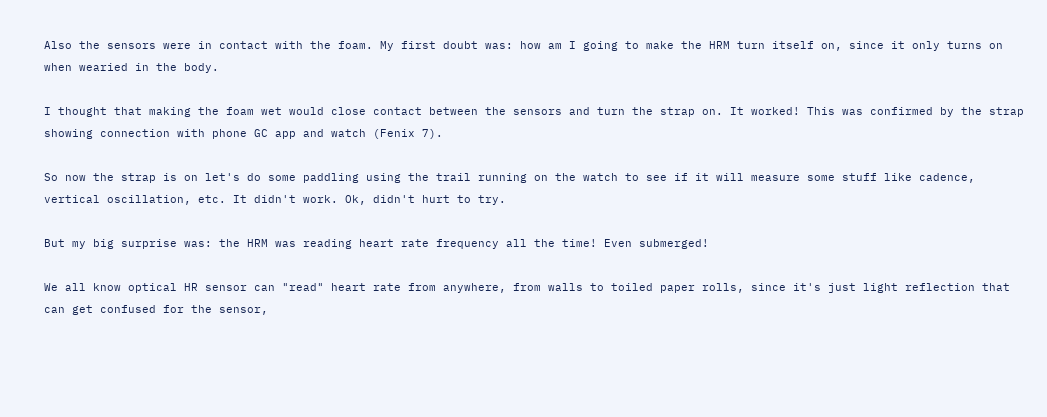Also the sensors were in contact with the foam. My first doubt was: how am I going to make the HRM turn itself on, since it only turns on when wearied in the body.

I thought that making the foam wet would close contact between the sensors and turn the strap on. It worked! This was confirmed by the strap showing connection with phone GC app and watch (Fenix 7).

So now the strap is on let's do some paddling using the trail running on the watch to see if it will measure some stuff like cadence, vertical oscillation, etc. It didn't work. Ok, didn't hurt to try.

But my big surprise was: the HRM was reading heart rate frequency all the time! Even submerged!

We all know optical HR sensor can "read" heart rate from anywhere, from walls to toiled paper rolls, since it's just light reflection that can get confused for the sensor,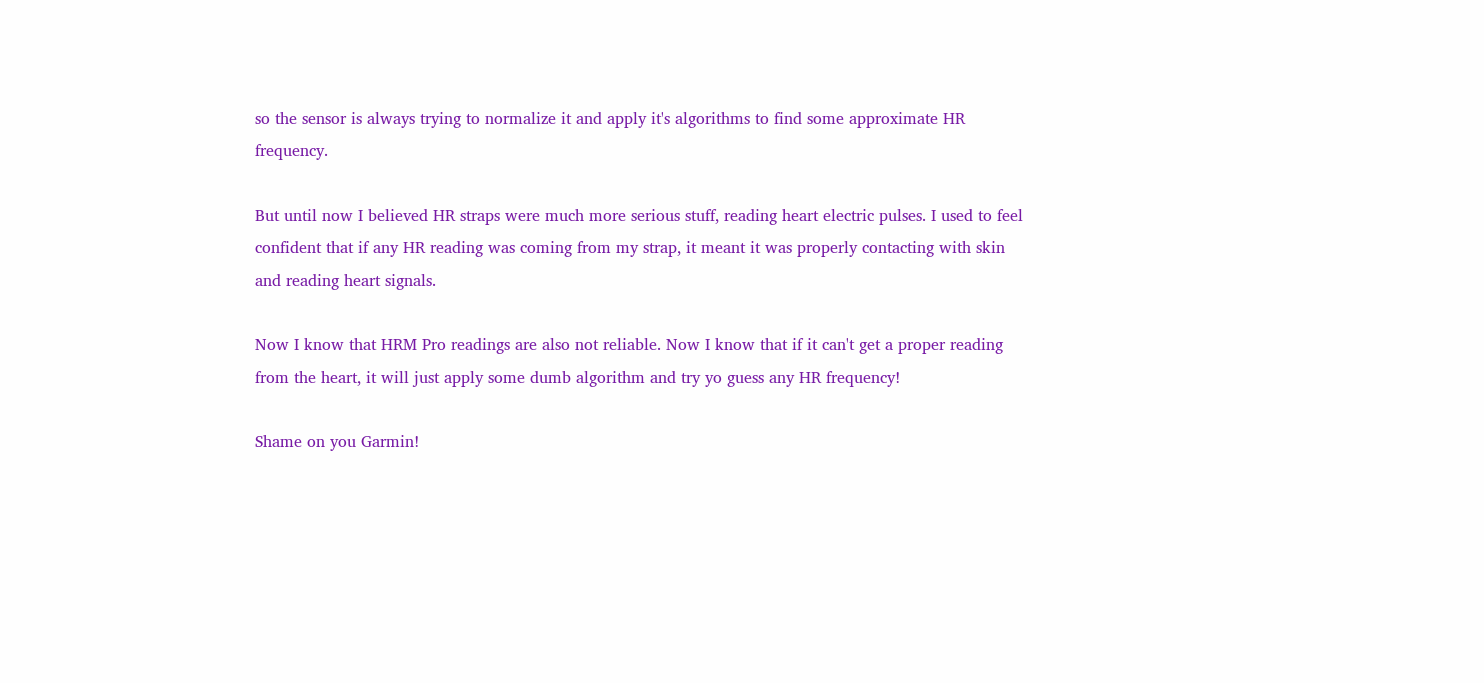so the sensor is always trying to normalize it and apply it's algorithms to find some approximate HR frequency.

But until now I believed HR straps were much more serious stuff, reading heart electric pulses. I used to feel confident that if any HR reading was coming from my strap, it meant it was properly contacting with skin and reading heart signals.

Now I know that HRM Pro readings are also not reliable. Now I know that if it can't get a proper reading from the heart, it will just apply some dumb algorithm and try yo guess any HR frequency!

Shame on you Garmin!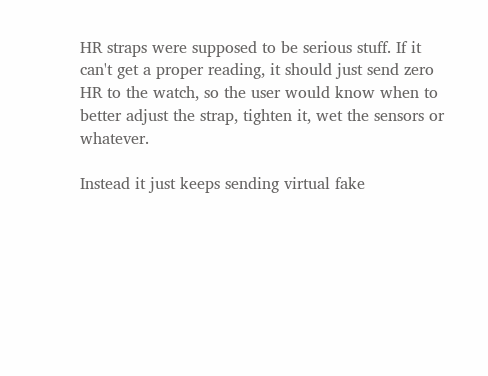HR straps were supposed to be serious stuff. If it can't get a proper reading, it should just send zero HR to the watch, so the user would know when to better adjust the strap, tighten it, wet the sensors or whatever.

Instead it just keeps sending virtual fake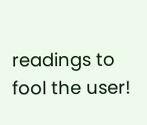readings to fool the user!